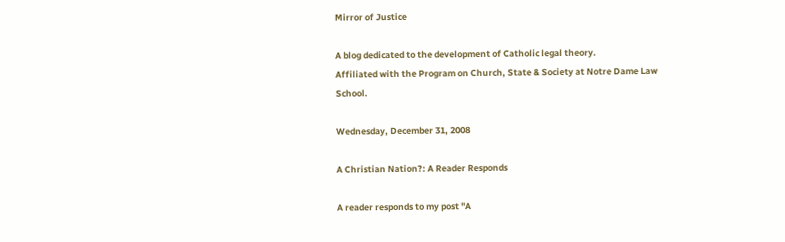Mirror of Justice

A blog dedicated to the development of Catholic legal theory.
Affiliated with the Program on Church, State & Society at Notre Dame Law School.

Wednesday, December 31, 2008

A Christian Nation?: A Reader Responds

A reader responds to my post "A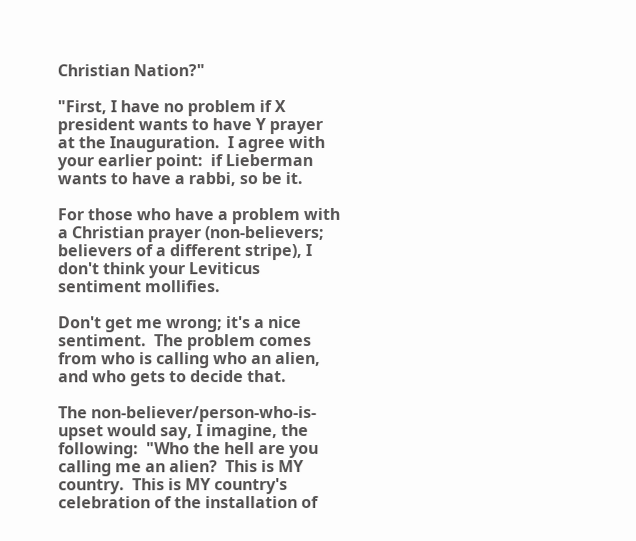Christian Nation?"

"First, I have no problem if X president wants to have Y prayer at the Inauguration.  I agree with your earlier point:  if Lieberman wants to have a rabbi, so be it.

For those who have a problem with a Christian prayer (non-believers; believers of a different stripe), I don't think your Leviticus sentiment mollifies.

Don't get me wrong; it's a nice sentiment.  The problem comes from who is calling who an alien, and who gets to decide that.

The non-believer/person-who-is-upset would say, I imagine, the following:  "Who the hell are you calling me an alien?  This is MY country.  This is MY country's celebration of the installation of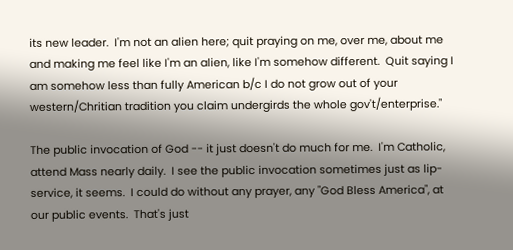its new leader.  I'm not an alien here; quit praying on me, over me, about me and making me feel like I'm an alien, like I'm somehow different.  Quit saying I am somehow less than fully American b/c I do not grow out of your western/Chritian tradition you claim undergirds the whole gov't/enterprise."

The public invocation of God -- it just doesn't do much for me.  I'm Catholic, attend Mass nearly daily.  I see the public invocation sometimes just as lip-service, it seems.  I could do without any prayer, any "God Bless America", at our public events.  That's just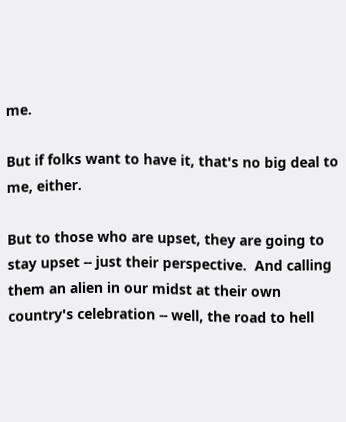me.

But if folks want to have it, that's no big deal to me, either.

But to those who are upset, they are going to stay upset -- just their perspective.  And calling them an alien in our midst at their own country's celebration -- well, the road to hell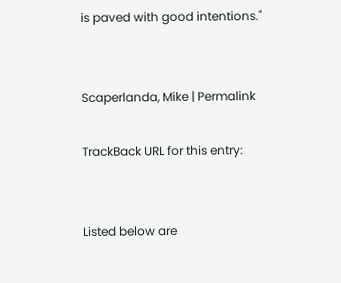is paved with good intentions."


Scaperlanda, Mike | Permalink

TrackBack URL for this entry:


Listed below are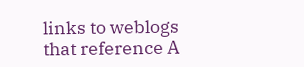links to weblogs that reference A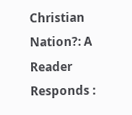Christian Nation?: A Reader Responds :